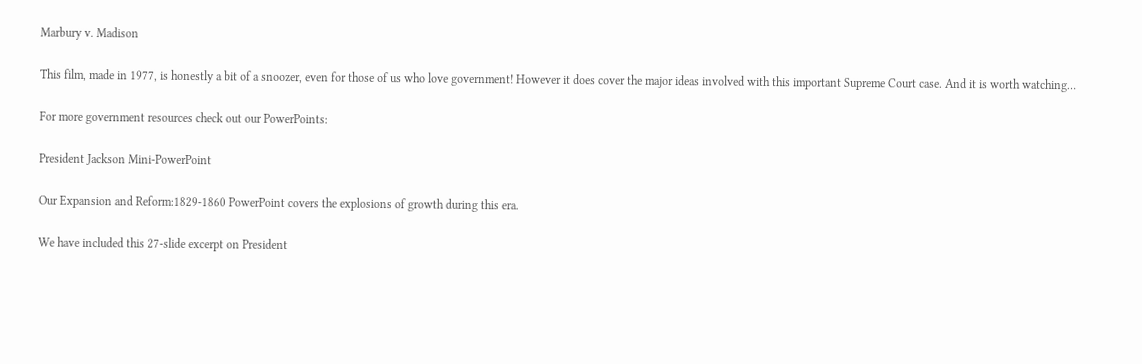Marbury v. Madison

This film, made in 1977, is honestly a bit of a snoozer, even for those of us who love government! However it does cover the major ideas involved with this important Supreme Court case. And it is worth watching…

For more government resources check out our PowerPoints:

President Jackson Mini-PowerPoint

Our Expansion and Reform:1829-1860 PowerPoint covers the explosions of growth during this era.

We have included this 27-slide excerpt on President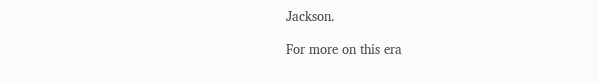Jackson.

For more on this era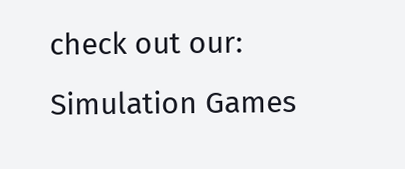check out our:
Simulation Games